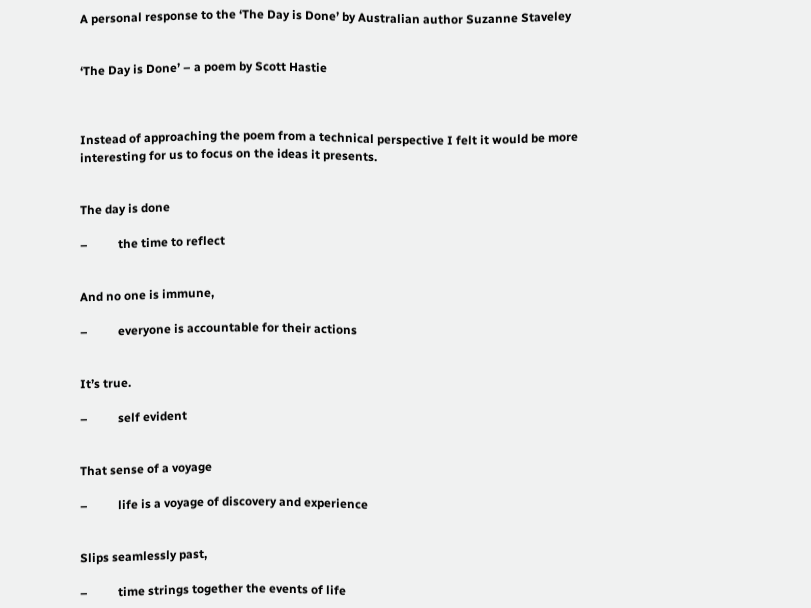A personal response to the ‘The Day is Done’ by Australian author Suzanne Staveley


‘The Day is Done’ – a poem by Scott Hastie



Instead of approaching the poem from a technical perspective I felt it would be more interesting for us to focus on the ideas it presents.


The day is done

–          the time to reflect


And no one is immune,

–          everyone is accountable for their actions


It’s true.

–          self evident


That sense of a voyage

–          life is a voyage of discovery and experience


Slips seamlessly past,

–          time strings together the events of life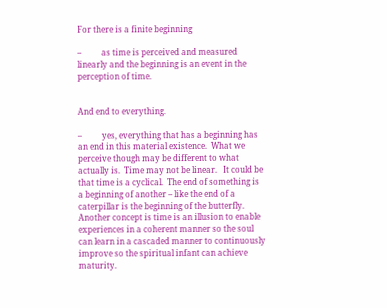For there is a finite beginning

–          as time is perceived and measured linearly and the beginning is an event in the perception of time.


And end to everything.

–          yes, everything that has a beginning has an end in this material existence.  What we perceive though may be different to what actually is.  Time may not be linear.   It could be that time is a cyclical.  The end of something is a beginning of another – like the end of a caterpillar is the beginning of the butterfly.  Another concept is time is an illusion to enable experiences in a coherent manner so the soul can learn in a cascaded manner to continuously improve so the spiritual infant can achieve maturity.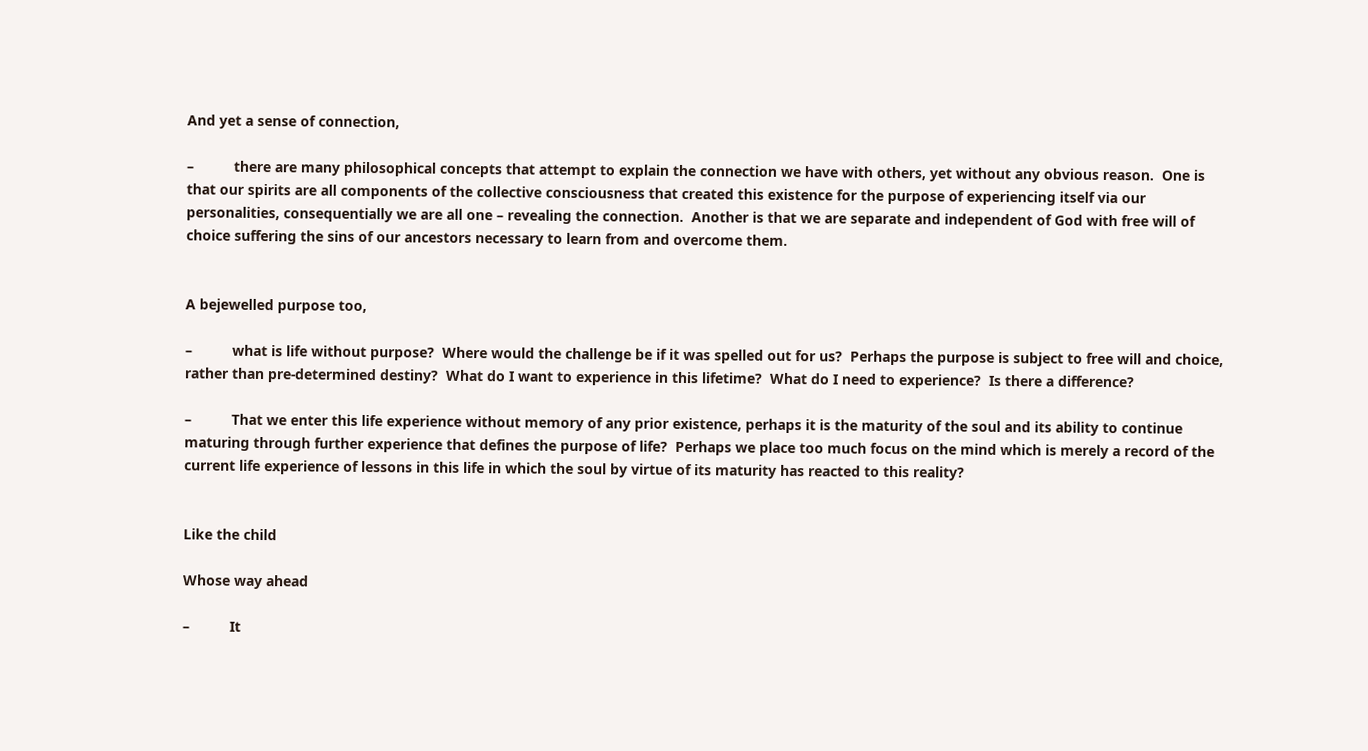And yet a sense of connection,

–          there are many philosophical concepts that attempt to explain the connection we have with others, yet without any obvious reason.  One is that our spirits are all components of the collective consciousness that created this existence for the purpose of experiencing itself via our personalities, consequentially we are all one – revealing the connection.  Another is that we are separate and independent of God with free will of choice suffering the sins of our ancestors necessary to learn from and overcome them.


A bejewelled purpose too,

–          what is life without purpose?  Where would the challenge be if it was spelled out for us?  Perhaps the purpose is subject to free will and choice, rather than pre-determined destiny?  What do I want to experience in this lifetime?  What do I need to experience?  Is there a difference?

–          That we enter this life experience without memory of any prior existence, perhaps it is the maturity of the soul and its ability to continue maturing through further experience that defines the purpose of life?  Perhaps we place too much focus on the mind which is merely a record of the current life experience of lessons in this life in which the soul by virtue of its maturity has reacted to this reality?


Like the child

Whose way ahead

–          It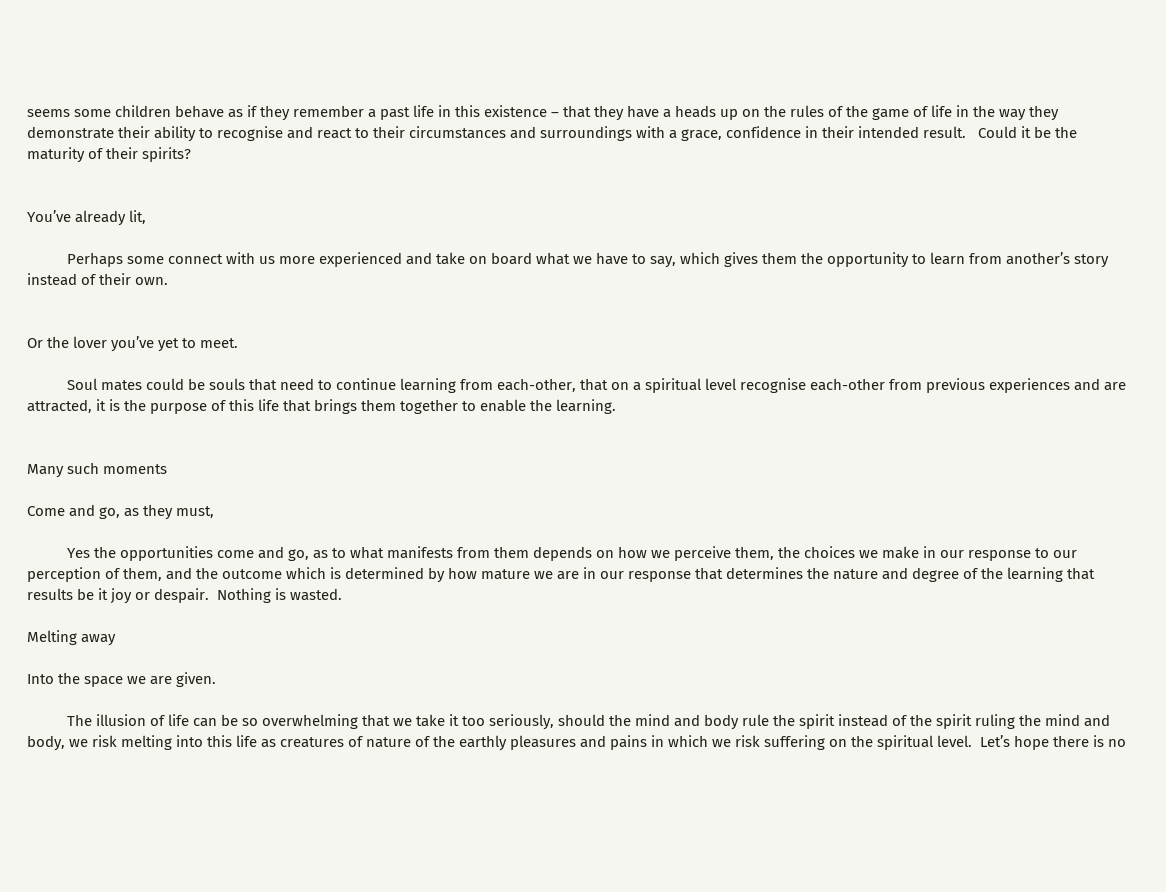seems some children behave as if they remember a past life in this existence – that they have a heads up on the rules of the game of life in the way they demonstrate their ability to recognise and react to their circumstances and surroundings with a grace, confidence in their intended result.   Could it be the maturity of their spirits?


You’ve already lit,

          Perhaps some connect with us more experienced and take on board what we have to say, which gives them the opportunity to learn from another’s story instead of their own.


Or the lover you’ve yet to meet.

          Soul mates could be souls that need to continue learning from each-other, that on a spiritual level recognise each-other from previous experiences and are attracted, it is the purpose of this life that brings them together to enable the learning.


Many such moments

Come and go, as they must,

          Yes the opportunities come and go, as to what manifests from them depends on how we perceive them, the choices we make in our response to our perception of them, and the outcome which is determined by how mature we are in our response that determines the nature and degree of the learning that results be it joy or despair.  Nothing is wasted.

Melting away

Into the space we are given.

          The illusion of life can be so overwhelming that we take it too seriously, should the mind and body rule the spirit instead of the spirit ruling the mind and body, we risk melting into this life as creatures of nature of the earthly pleasures and pains in which we risk suffering on the spiritual level.  Let’s hope there is no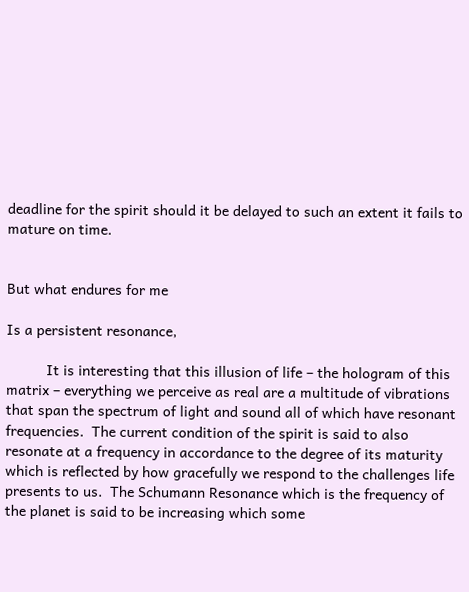deadline for the spirit should it be delayed to such an extent it fails to mature on time.


But what endures for me

Is a persistent resonance,

          It is interesting that this illusion of life – the hologram of this matrix – everything we perceive as real are a multitude of vibrations that span the spectrum of light and sound all of which have resonant frequencies.  The current condition of the spirit is said to also resonate at a frequency in accordance to the degree of its maturity which is reflected by how gracefully we respond to the challenges life presents to us.  The Schumann Resonance which is the frequency of the planet is said to be increasing which some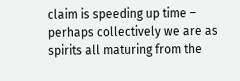claim is speeding up time – perhaps collectively we are as spirits all maturing from the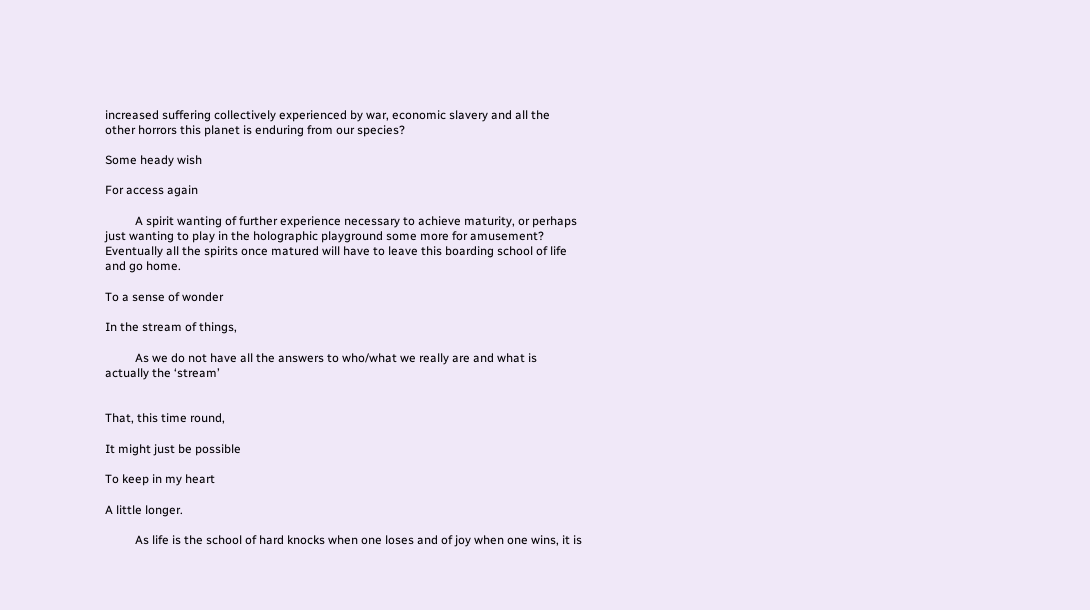increased suffering collectively experienced by war, economic slavery and all the other horrors this planet is enduring from our species?

Some heady wish

For access again

          A spirit wanting of further experience necessary to achieve maturity, or perhaps just wanting to play in the holographic playground some more for amusement?   Eventually all the spirits once matured will have to leave this boarding school of life and go home.

To a sense of wonder

In the stream of things,

          As we do not have all the answers to who/what we really are and what is actually the ‘stream’


That, this time round,

It might just be possible

To keep in my heart

A little longer.

          As life is the school of hard knocks when one loses and of joy when one wins, it is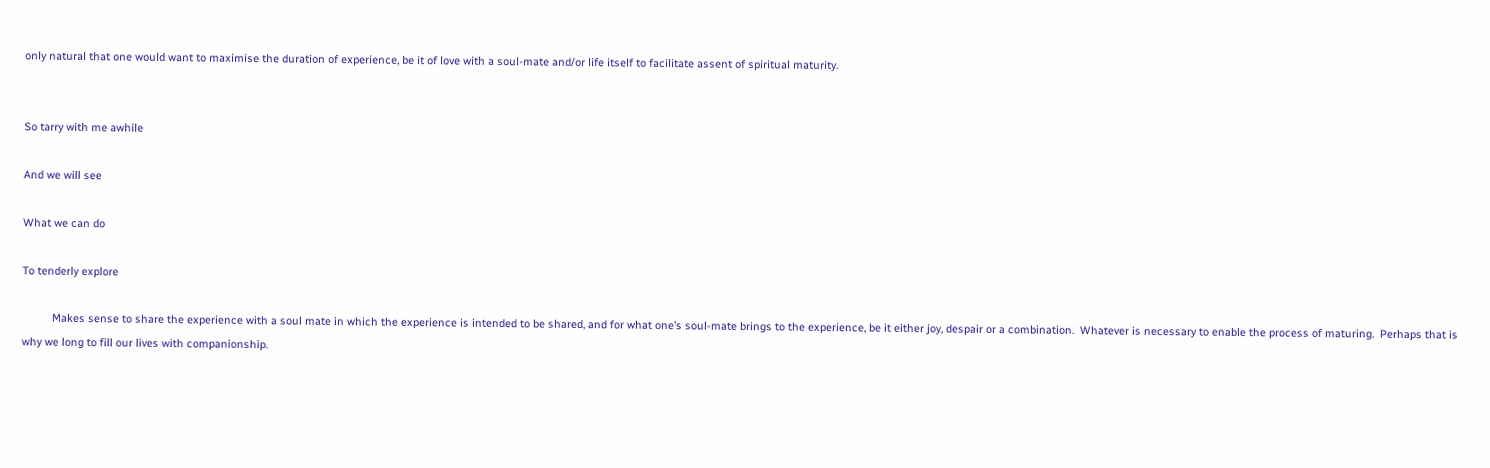only natural that one would want to maximise the duration of experience, be it of love with a soul-mate and/or life itself to facilitate assent of spiritual maturity.


So tarry with me awhile

And we will see

What we can do

To tenderly explore

          Makes sense to share the experience with a soul mate in which the experience is intended to be shared, and for what one’s soul-mate brings to the experience, be it either joy, despair or a combination.  Whatever is necessary to enable the process of maturing.  Perhaps that is why we long to fill our lives with companionship.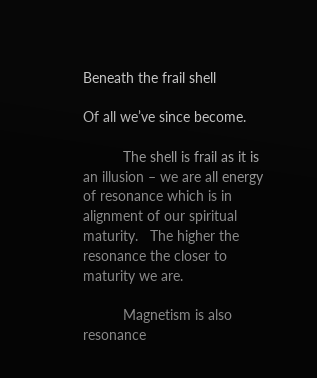Beneath the frail shell

Of all we’ve since become.

          The shell is frail as it is an illusion – we are all energy of resonance which is in alignment of our spiritual maturity.   The higher the resonance the closer to maturity we are.

          Magnetism is also resonance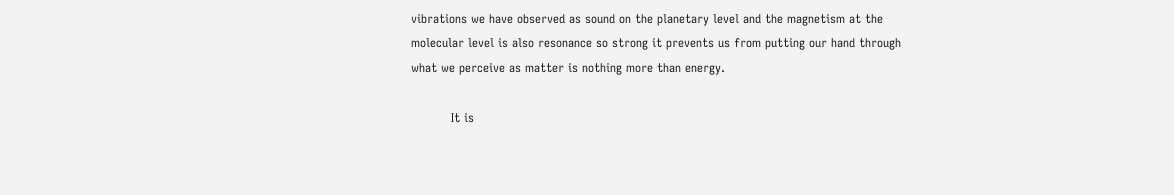vibrations we have observed as sound on the planetary level and the magnetism at the molecular level is also resonance so strong it prevents us from putting our hand through what we perceive as matter is nothing more than energy.

          It is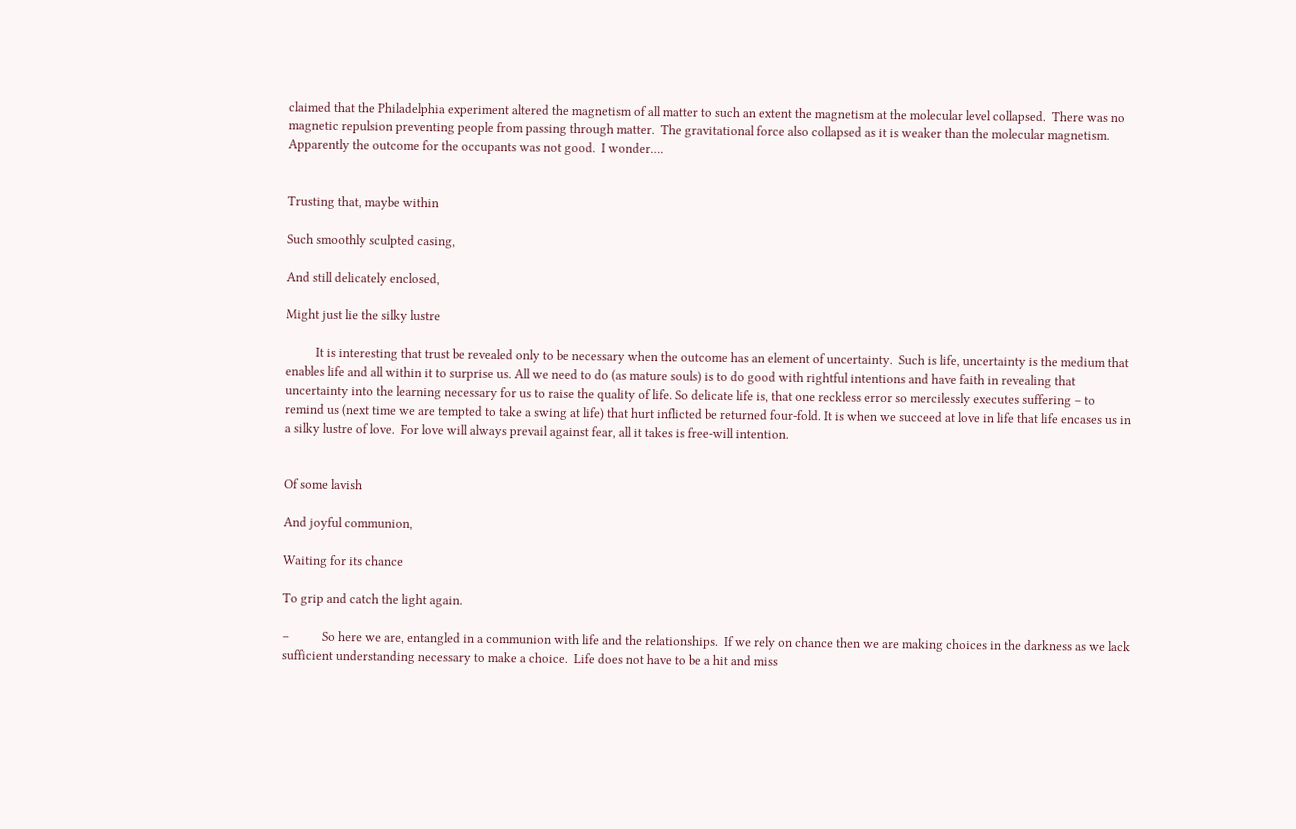claimed that the Philadelphia experiment altered the magnetism of all matter to such an extent the magnetism at the molecular level collapsed.  There was no magnetic repulsion preventing people from passing through matter.  The gravitational force also collapsed as it is weaker than the molecular magnetism.   Apparently the outcome for the occupants was not good.  I wonder….


Trusting that, maybe within

Such smoothly sculpted casing,

And still delicately enclosed,

Might just lie the silky lustre

          It is interesting that trust be revealed only to be necessary when the outcome has an element of uncertainty.  Such is life, uncertainty is the medium that enables life and all within it to surprise us. All we need to do (as mature souls) is to do good with rightful intentions and have faith in revealing that uncertainty into the learning necessary for us to raise the quality of life. So delicate life is, that one reckless error so mercilessly executes suffering – to remind us (next time we are tempted to take a swing at life) that hurt inflicted be returned four-fold. It is when we succeed at love in life that life encases us in a silky lustre of love.  For love will always prevail against fear, all it takes is free-will intention.


Of some lavish

And joyful communion,

Waiting for its chance

To grip and catch the light again.

–           So here we are, entangled in a communion with life and the relationships.  If we rely on chance then we are making choices in the darkness as we lack sufficient understanding necessary to make a choice.  Life does not have to be a hit and miss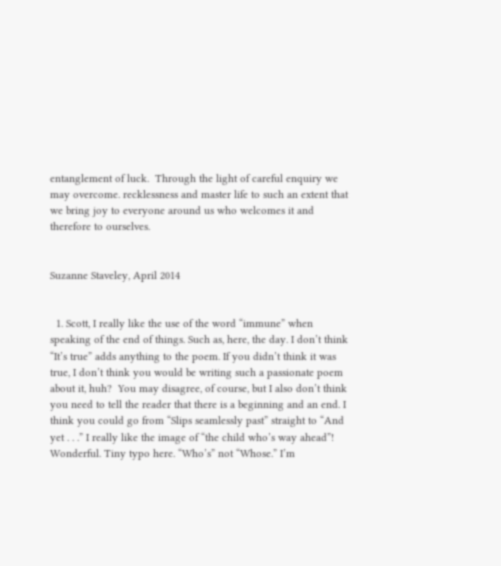entanglement of luck.  Through the light of careful enquiry we may overcome. recklessness and master life to such an extent that we bring joy to everyone around us who welcomes it and therefore to ourselves.


Suzanne Staveley, April 2014


  1. Scott, I really like the use of the word “immune” when speaking of the end of things. Such as, here, the day. I don’t think “It’s true” adds anything to the poem. If you didn’t think it was true, I don’t think you would be writing such a passionate poem about it, huh?  You may disagree, of course, but I also don’t think you need to tell the reader that there is a beginning and an end. I think you could go from “Slips seamlessly past” straight to “And yet . . .” I really like the image of “the child who’s way ahead”! Wonderful. Tiny typo here. “Who’s” not “Whose.” I’m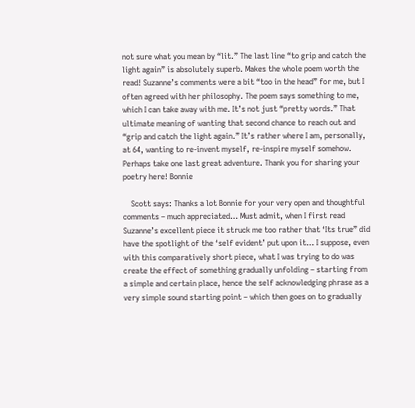not sure what you mean by “lit.” The last line “to grip and catch the light again” is absolutely superb. Makes the whole poem worth the read! Suzanne’s comments were a bit “too in the head” for me, but I often agreed with her philosophy. The poem says something to me, which I can take away with me. It’s not just “pretty words.” That ultimate meaning of wanting that second chance to reach out and “grip and catch the light again.” It’s rather where I am, personally, at 64, wanting to re-invent myself, re-inspire myself somehow. Perhaps take one last great adventure. Thank you for sharing your poetry here! Bonnie

    Scott says: Thanks a lot Bonnie for your very open and thoughtful comments – much appreciated… Must admit, when I first read Suzanne’s excellent piece it struck me too rather that ‘Its true” did have the spotlight of the ‘self evident’ put upon it… I suppose, even with this comparatively short piece, what I was trying to do was create the effect of something gradually unfolding – starting from a simple and certain place, hence the self acknowledging phrase as a very simple sound starting point – which then goes on to gradually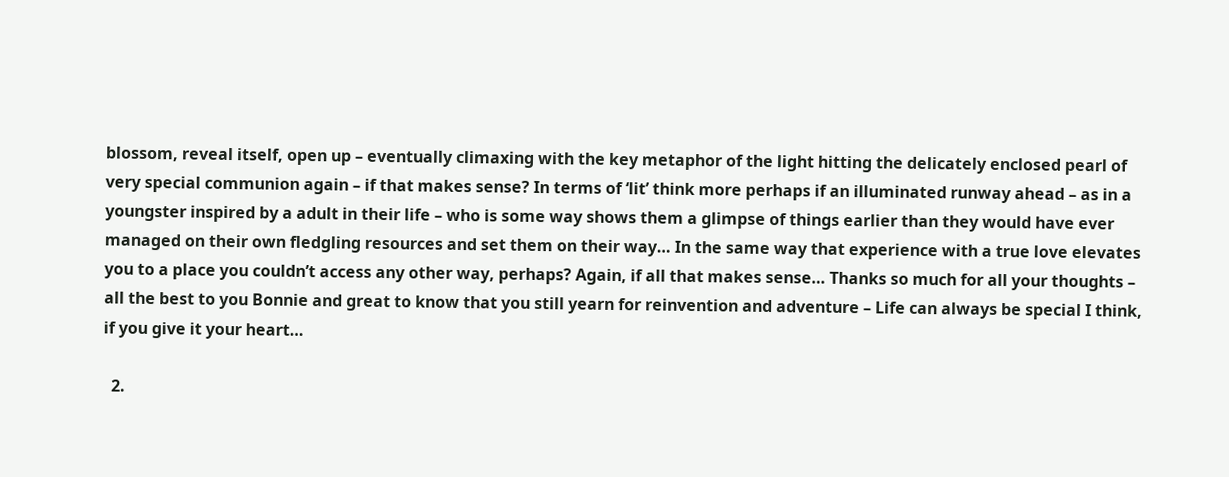blossom, reveal itself, open up – eventually climaxing with the key metaphor of the light hitting the delicately enclosed pearl of very special communion again – if that makes sense? In terms of ‘lit’ think more perhaps if an illuminated runway ahead – as in a youngster inspired by a adult in their life – who is some way shows them a glimpse of things earlier than they would have ever managed on their own fledgling resources and set them on their way… In the same way that experience with a true love elevates you to a place you couldn’t access any other way, perhaps? Again, if all that makes sense… Thanks so much for all your thoughts – all the best to you Bonnie and great to know that you still yearn for reinvention and adventure – Life can always be special I think, if you give it your heart…

  2.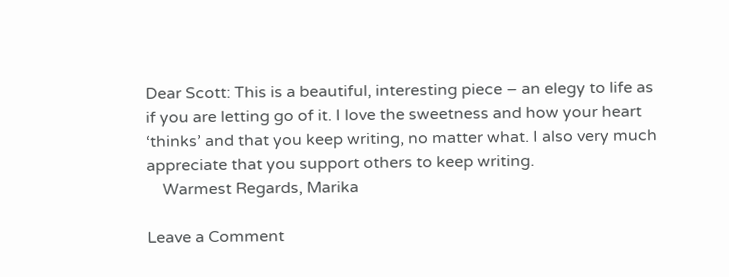Dear Scott: This is a beautiful, interesting piece – an elegy to life as if you are letting go of it. I love the sweetness and how your heart ‘thinks’ and that you keep writing, no matter what. I also very much appreciate that you support others to keep writing.
    Warmest Regards, Marika

Leave a Comment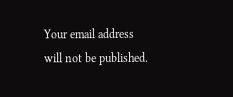Your email address will not be published.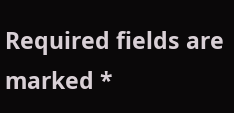Required fields are marked *